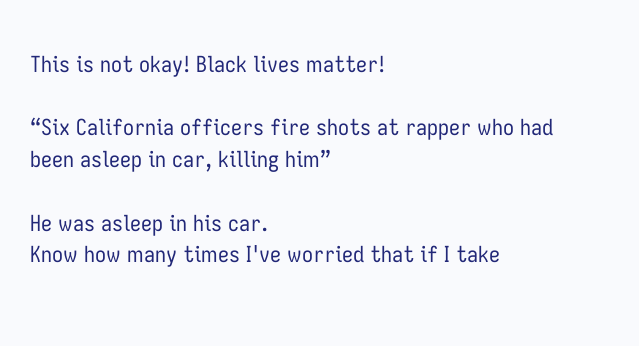This is not okay! Black lives matter!

“Six California officers fire shots at rapper who had been asleep in car, killing him”

He was asleep in his car.
Know how many times I've worried that if I take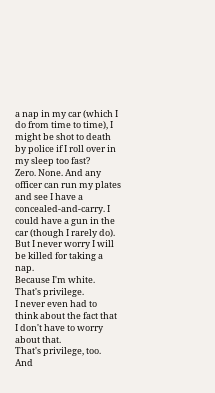a nap in my car (which I do from time to time), I might be shot to death by police if I roll over in my sleep too fast?
Zero. None. And any officer can run my plates and see I have a concealed-and-carry. I could have a gun in the car (though I rarely do). But I never worry I will be killed for taking a nap.
Because I'm white.
That's privilege.
I never even had to think about the fact that I don't have to worry about that.
That's privilege, too.
And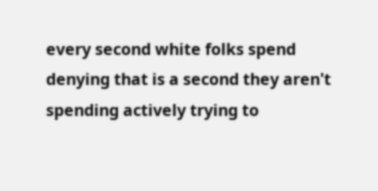every second white folks spend denying that is a second they aren't spending actively trying to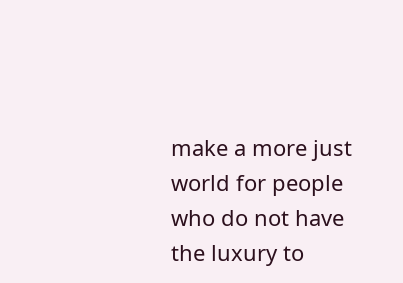make a more just world for people who do not have the luxury to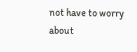not have to worry about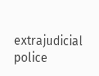extrajudicial police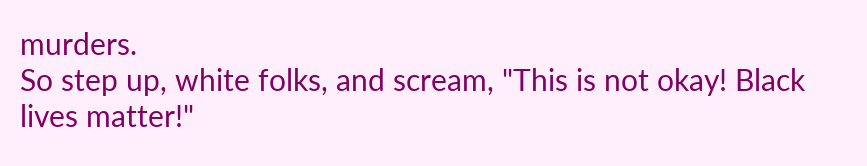murders.
So step up, white folks, and scream, "This is not okay! Black lives matter!"